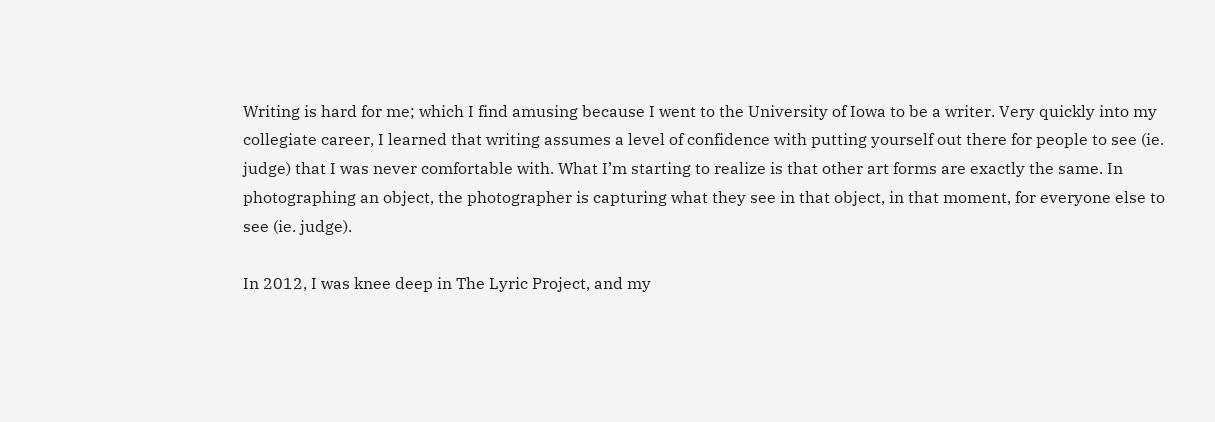Writing is hard for me; which I find amusing because I went to the University of Iowa to be a writer. Very quickly into my collegiate career, I learned that writing assumes a level of confidence with putting yourself out there for people to see (ie. judge) that I was never comfortable with. What I’m starting to realize is that other art forms are exactly the same. In photographing an object, the photographer is capturing what they see in that object, in that moment, for everyone else to see (ie. judge).

In 2012, I was knee deep in The Lyric Project, and my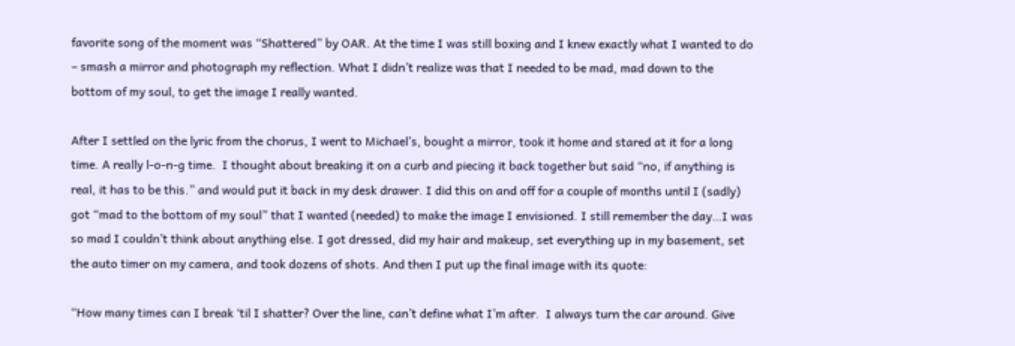favorite song of the moment was “Shattered” by OAR. At the time I was still boxing and I knew exactly what I wanted to do – smash a mirror and photograph my reflection. What I didn’t realize was that I needed to be mad, mad down to the bottom of my soul, to get the image I really wanted.

After I settled on the lyric from the chorus, I went to Michael’s, bought a mirror, took it home and stared at it for a long time. A really l-o-n-g time.  I thought about breaking it on a curb and piecing it back together but said “no, if anything is real, it has to be this.” and would put it back in my desk drawer. I did this on and off for a couple of months until I (sadly) got “mad to the bottom of my soul” that I wanted (needed) to make the image I envisioned. I still remember the day…I was so mad I couldn’t think about anything else. I got dressed, did my hair and makeup, set everything up in my basement, set the auto timer on my camera, and took dozens of shots. And then I put up the final image with its quote:

“How many times can I break ‘til I shatter? Over the line, can’t define what I’m after.  I always turn the car around. Give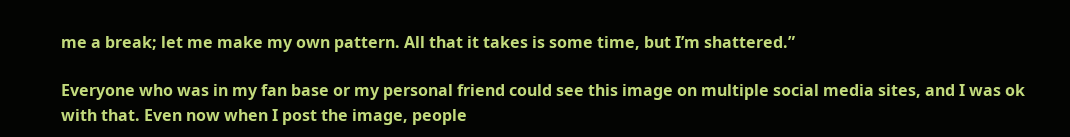me a break; let me make my own pattern. All that it takes is some time, but I’m shattered.”

Everyone who was in my fan base or my personal friend could see this image on multiple social media sites, and I was ok with that. Even now when I post the image, people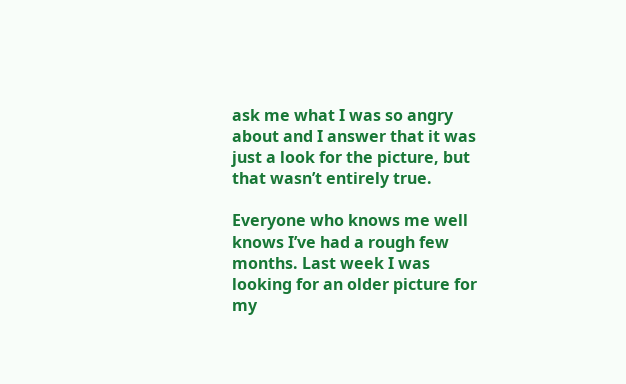ask me what I was so angry about and I answer that it was just a look for the picture, but that wasn’t entirely true.

Everyone who knows me well knows I’ve had a rough few months. Last week I was looking for an older picture for my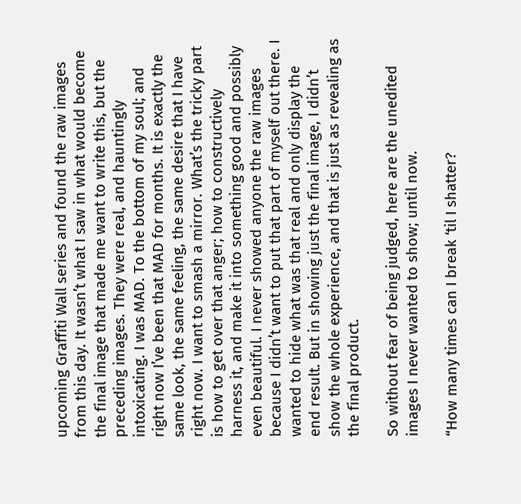upcoming Graffiti Wall series and found the raw images from this day. It wasn’t what I saw in what would become the final image that made me want to write this, but the preceding images. They were real, and hauntingly intoxicating. I was MAD. To the bottom of my soul; and right now I’ve been that MAD for months. It is exactly the same look, the same feeling, the same desire that I have right now. I want to smash a mirror. What’s the tricky part is how to get over that anger; how to constructively harness it, and make it into something good and possibly even beautiful. I never showed anyone the raw images because I didn’t want to put that part of myself out there. I wanted to hide what was that real and only display the end result. But in showing just the final image, I didn’t show the whole experience, and that is just as revealing as the final product.

So without fear of being judged, here are the unedited images I never wanted to show; until now.

“How many times can I break ‘til I shatter?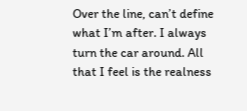Over the line, can’t define what I’m after. I always turn the car around. All that I feel is the realness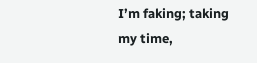I’m faking; taking my time,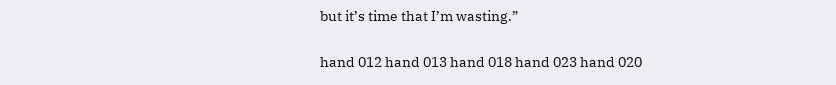but it’s time that I’m wasting.”

hand 012 hand 013 hand 018 hand 023 hand 020